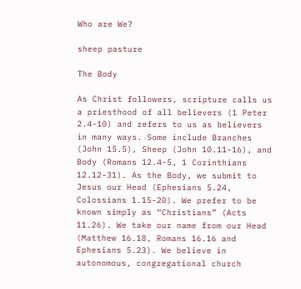Who are We?

sheep pasture

The Body

As Christ followers, scripture calls us a priesthood of all believers (1 Peter 2.4-10) and refers to us as believers in many ways. Some include Branches (John 15.5), Sheep (John 10.11-16), and Body (Romans 12.4-5, 1 Corinthians 12.12-31). As the Body, we submit to Jesus our Head (Ephesians 5.24, Colossians 1.15-20). We prefer to be known simply as “Christians” (Acts 11.26). We take our name from our Head (Matthew 16.18, Romans 16.16 and Ephesians 5.23). We believe in autonomous, congregational church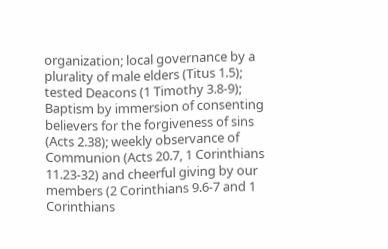organization; local governance by a plurality of male elders (Titus 1.5); tested Deacons (1 Timothy 3.8-9); Baptism by immersion of consenting believers for the forgiveness of sins (Acts 2.38); weekly observance of Communion (Acts 20.7, 1 Corinthians 11.23-32) and cheerful giving by our members (2 Corinthians 9.6-7 and 1 Corinthians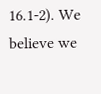16.1-2). We believe we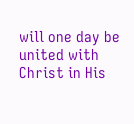will one day be united with Christ in His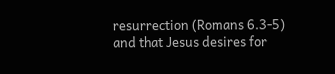resurrection (Romans 6.3-5) and that Jesus desires for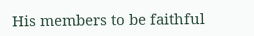His members to be faithful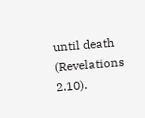until death (Revelations 2.10).